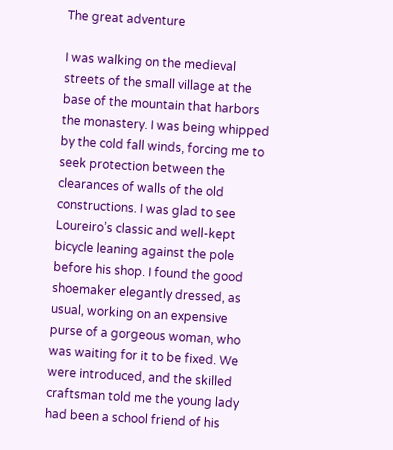The great adventure

I was walking on the medieval streets of the small village at the base of the mountain that harbors the monastery. I was being whipped by the cold fall winds, forcing me to seek protection between the clearances of walls of the old constructions. I was glad to see Loureiro’s classic and well-kept bicycle leaning against the pole before his shop. I found the good shoemaker elegantly dressed, as usual, working on an expensive purse of a gorgeous woman, who was waiting for it to be fixed. We were introduced, and the skilled craftsman told me the young lady had been a school friend of his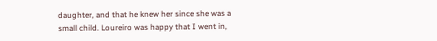daughter, and that he knew her since she was a small child. Loureiro was happy that I went in,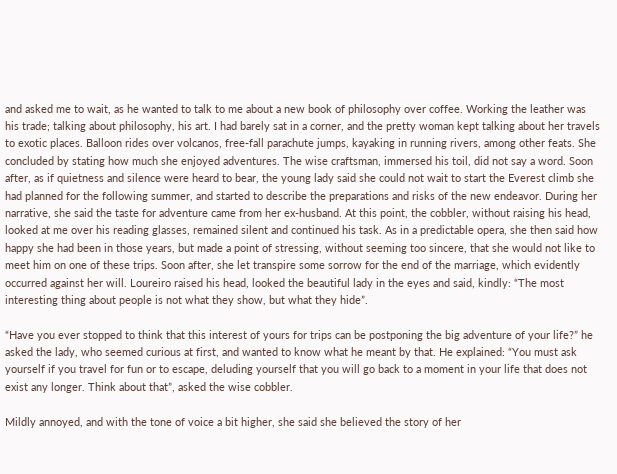and asked me to wait, as he wanted to talk to me about a new book of philosophy over coffee. Working the leather was his trade; talking about philosophy, his art. I had barely sat in a corner, and the pretty woman kept talking about her travels to exotic places. Balloon rides over volcanos, free-fall parachute jumps, kayaking in running rivers, among other feats. She concluded by stating how much she enjoyed adventures. The wise craftsman, immersed his toil, did not say a word. Soon after, as if quietness and silence were heard to bear, the young lady said she could not wait to start the Everest climb she had planned for the following summer, and started to describe the preparations and risks of the new endeavor. During her narrative, she said the taste for adventure came from her ex-husband. At this point, the cobbler, without raising his head, looked at me over his reading glasses, remained silent and continued his task. As in a predictable opera, she then said how happy she had been in those years, but made a point of stressing, without seeming too sincere, that she would not like to meet him on one of these trips. Soon after, she let transpire some sorrow for the end of the marriage, which evidently occurred against her will. Loureiro raised his head, looked the beautiful lady in the eyes and said, kindly: “The most interesting thing about people is not what they show, but what they hide”.

“Have you ever stopped to think that this interest of yours for trips can be postponing the big adventure of your life?” he asked the lady, who seemed curious at first, and wanted to know what he meant by that. He explained: “You must ask yourself if you travel for fun or to escape, deluding yourself that you will go back to a moment in your life that does not exist any longer. Think about that”, asked the wise cobbler.

Mildly annoyed, and with the tone of voice a bit higher, she said she believed the story of her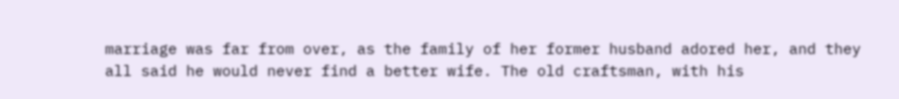marriage was far from over, as the family of her former husband adored her, and they all said he would never find a better wife. The old craftsman, with his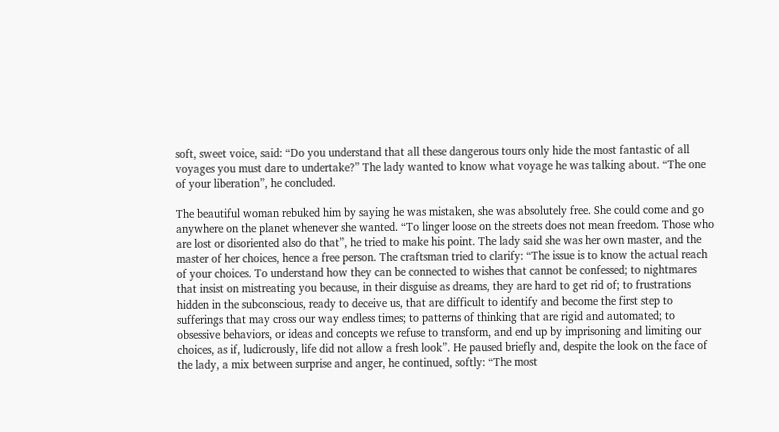soft, sweet voice, said: “Do you understand that all these dangerous tours only hide the most fantastic of all voyages you must dare to undertake?” The lady wanted to know what voyage he was talking about. “The one of your liberation”, he concluded.

The beautiful woman rebuked him by saying he was mistaken, she was absolutely free. She could come and go anywhere on the planet whenever she wanted. “To linger loose on the streets does not mean freedom. Those who are lost or disoriented also do that”, he tried to make his point. The lady said she was her own master, and the master of her choices, hence a free person. The craftsman tried to clarify: “The issue is to know the actual reach of your choices. To understand how they can be connected to wishes that cannot be confessed; to nightmares that insist on mistreating you because, in their disguise as dreams, they are hard to get rid of; to frustrations hidden in the subconscious, ready to deceive us, that are difficult to identify and become the first step to sufferings that may cross our way endless times; to patterns of thinking that are rigid and automated; to obsessive behaviors, or ideas and concepts we refuse to transform, and end up by imprisoning and limiting our choices, as if, ludicrously, life did not allow a fresh look”. He paused briefly and, despite the look on the face of the lady, a mix between surprise and anger, he continued, softly: “The most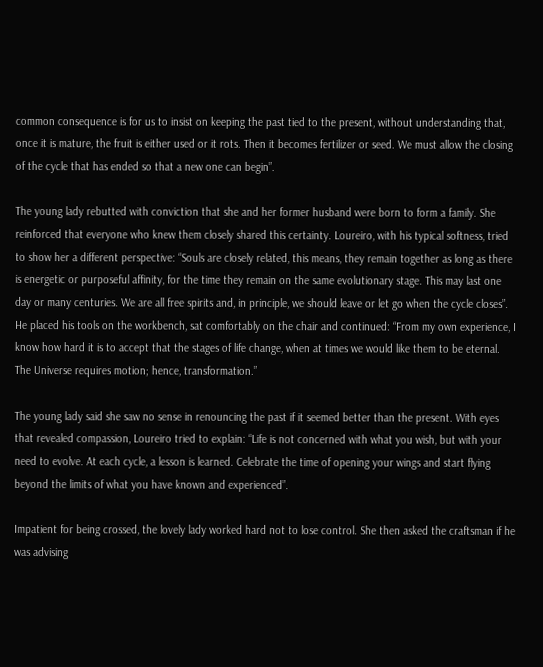common consequence is for us to insist on keeping the past tied to the present, without understanding that, once it is mature, the fruit is either used or it rots. Then it becomes fertilizer or seed. We must allow the closing of the cycle that has ended so that a new one can begin”.

The young lady rebutted with conviction that she and her former husband were born to form a family. She reinforced that everyone who knew them closely shared this certainty. Loureiro, with his typical softness, tried to show her a different perspective: “Souls are closely related, this means, they remain together as long as there is energetic or purposeful affinity, for the time they remain on the same evolutionary stage. This may last one day or many centuries. We are all free spirits and, in principle, we should leave or let go when the cycle closes”. He placed his tools on the workbench, sat comfortably on the chair and continued: “From my own experience, I know how hard it is to accept that the stages of life change, when at times we would like them to be eternal. The Universe requires motion; hence, transformation.”

The young lady said she saw no sense in renouncing the past if it seemed better than the present. With eyes that revealed compassion, Loureiro tried to explain: “Life is not concerned with what you wish, but with your need to evolve. At each cycle, a lesson is learned. Celebrate the time of opening your wings and start flying beyond the limits of what you have known and experienced”.

Impatient for being crossed, the lovely lady worked hard not to lose control. She then asked the craftsman if he was advising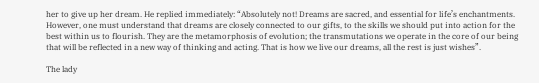her to give up her dream. He replied immediately: “Absolutely not! Dreams are sacred, and essential for life’s enchantments. However, one must understand that dreams are closely connected to our gifts, to the skills we should put into action for the best within us to flourish. They are the metamorphosis of evolution; the transmutations we operate in the core of our being that will be reflected in a new way of thinking and acting. That is how we live our dreams, all the rest is just wishes”.

The lady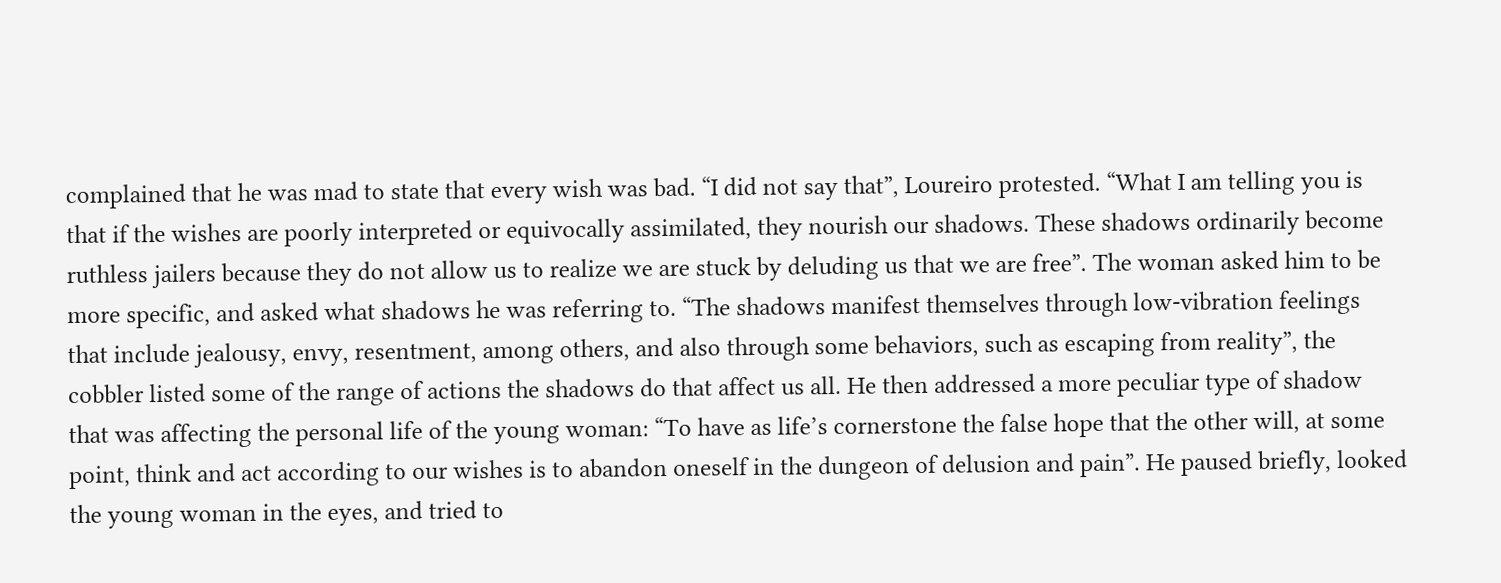complained that he was mad to state that every wish was bad. “I did not say that”, Loureiro protested. “What I am telling you is that if the wishes are poorly interpreted or equivocally assimilated, they nourish our shadows. These shadows ordinarily become ruthless jailers because they do not allow us to realize we are stuck by deluding us that we are free”. The woman asked him to be more specific, and asked what shadows he was referring to. “The shadows manifest themselves through low-vibration feelings that include jealousy, envy, resentment, among others, and also through some behaviors, such as escaping from reality”, the cobbler listed some of the range of actions the shadows do that affect us all. He then addressed a more peculiar type of shadow that was affecting the personal life of the young woman: “To have as life’s cornerstone the false hope that the other will, at some point, think and act according to our wishes is to abandon oneself in the dungeon of delusion and pain”. He paused briefly, looked the young woman in the eyes, and tried to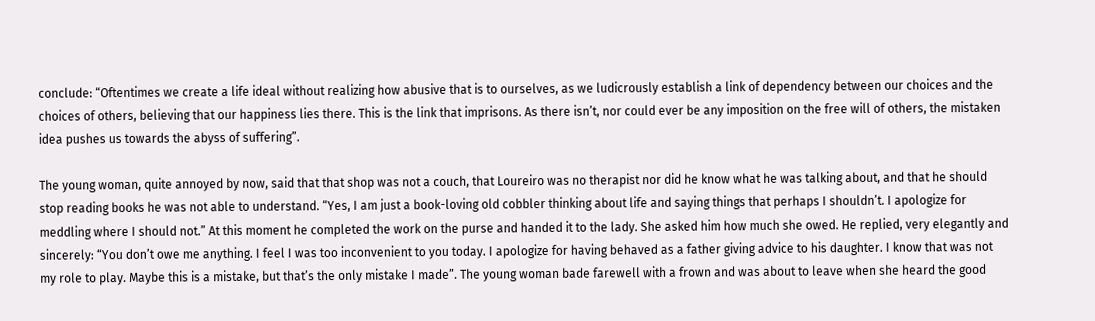conclude: “Oftentimes we create a life ideal without realizing how abusive that is to ourselves, as we ludicrously establish a link of dependency between our choices and the choices of others, believing that our happiness lies there. This is the link that imprisons. As there isn’t, nor could ever be any imposition on the free will of others, the mistaken idea pushes us towards the abyss of suffering”.

The young woman, quite annoyed by now, said that that shop was not a couch, that Loureiro was no therapist nor did he know what he was talking about, and that he should stop reading books he was not able to understand. “Yes, I am just a book-loving old cobbler thinking about life and saying things that perhaps I shouldn’t. I apologize for meddling where I should not.” At this moment he completed the work on the purse and handed it to the lady. She asked him how much she owed. He replied, very elegantly and sincerely: “You don’t owe me anything. I feel I was too inconvenient to you today. I apologize for having behaved as a father giving advice to his daughter. I know that was not my role to play. Maybe this is a mistake, but that’s the only mistake I made”. The young woman bade farewell with a frown and was about to leave when she heard the good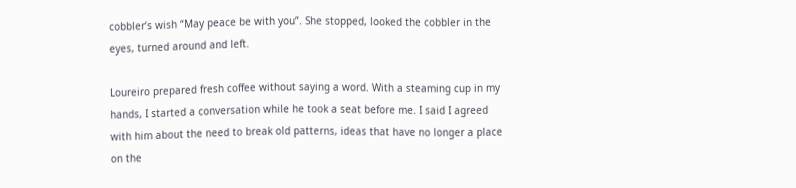cobbler’s wish “May peace be with you”. She stopped, looked the cobbler in the eyes, turned around and left.

Loureiro prepared fresh coffee without saying a word. With a steaming cup in my hands, I started a conversation while he took a seat before me. I said I agreed with him about the need to break old patterns, ideas that have no longer a place on the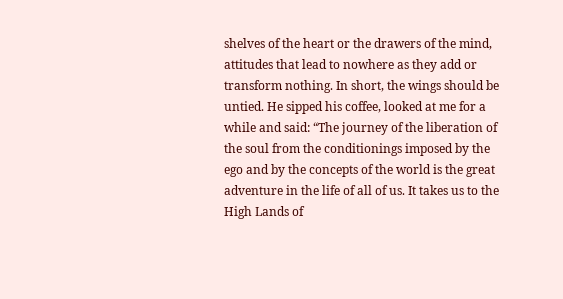shelves of the heart or the drawers of the mind, attitudes that lead to nowhere as they add or transform nothing. In short, the wings should be untied. He sipped his coffee, looked at me for a while and said: “The journey of the liberation of the soul from the conditionings imposed by the ego and by the concepts of the world is the great adventure in the life of all of us. It takes us to the High Lands of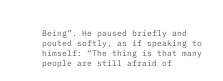Being”. He paused briefly and pouted softly, as if speaking to himself: “The thing is that many people are still afraid of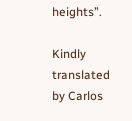heights”.

Kindly translated by Carlos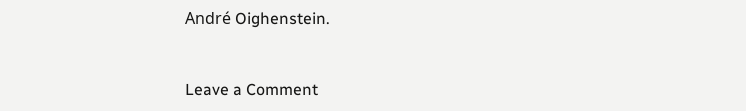André Oighenstein.


Leave a Comment